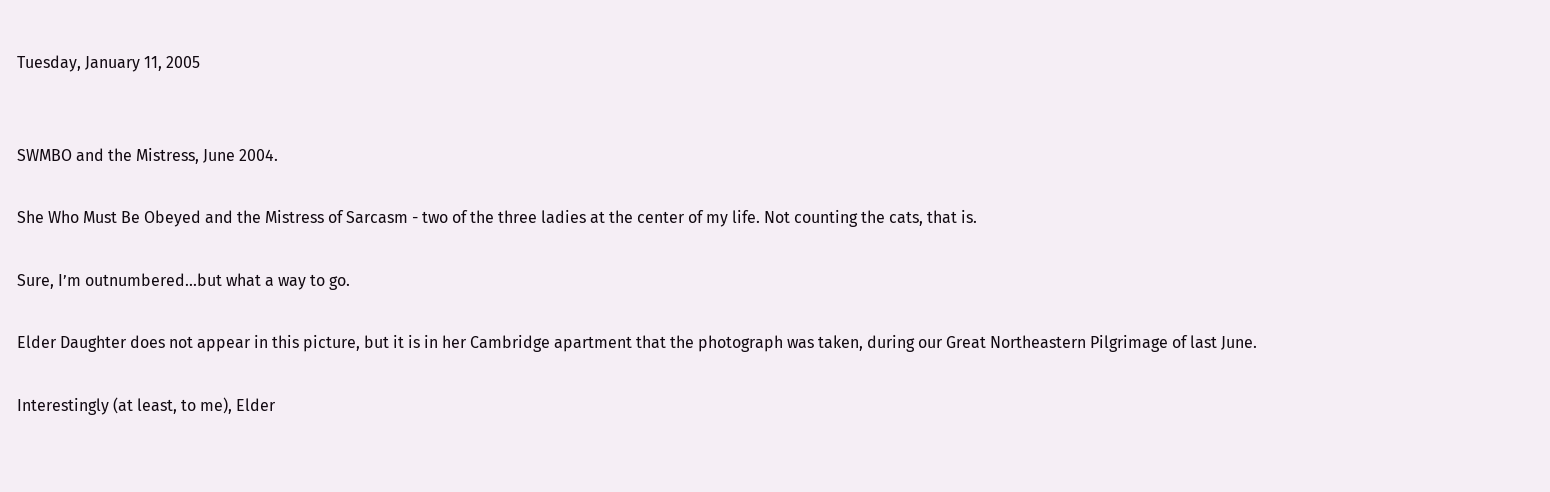Tuesday, January 11, 2005


SWMBO and the Mistress, June 2004.

She Who Must Be Obeyed and the Mistress of Sarcasm - two of the three ladies at the center of my life. Not counting the cats, that is.

Sure, I’m outnumbered...but what a way to go.

Elder Daughter does not appear in this picture, but it is in her Cambridge apartment that the photograph was taken, during our Great Northeastern Pilgrimage of last June.

Interestingly (at least, to me), Elder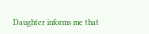Daughter informs me that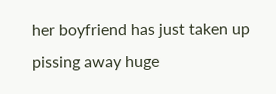her boyfriend has just taken up pissing away huge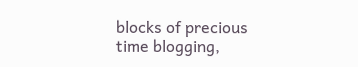blocks of precious time blogging,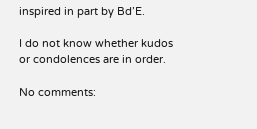inspired in part by Bd’E.

I do not know whether kudos or condolences are in order.

No comments: